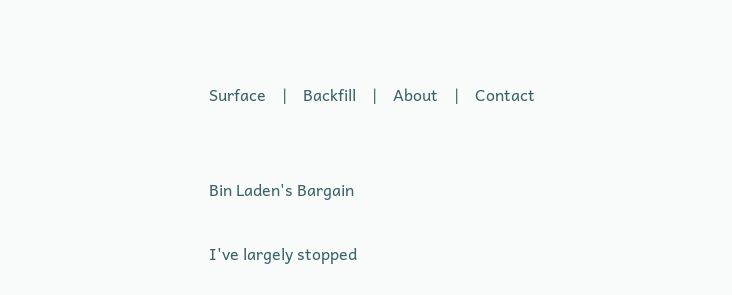Surface    |    Backfill    |    About    |    Contact


Bin Laden's Bargain

I've largely stopped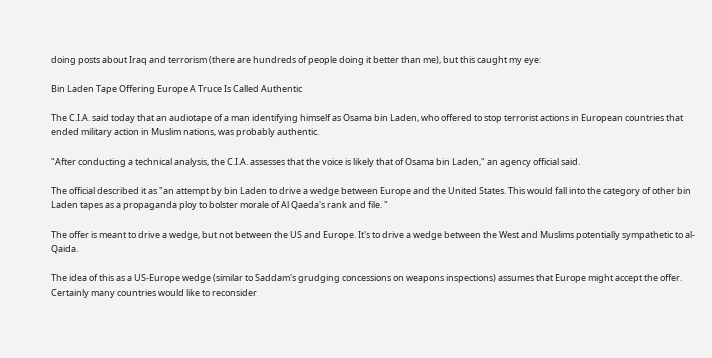doing posts about Iraq and terrorism (there are hundreds of people doing it better than me), but this caught my eye:

Bin Laden Tape Offering Europe A Truce Is Called Authentic

The C.I.A. said today that an audiotape of a man identifying himself as Osama bin Laden, who offered to stop terrorist actions in European countries that ended military action in Muslim nations, was probably authentic.

"After conducting a technical analysis, the C.I.A. assesses that the voice is likely that of Osama bin Laden," an agency official said.

The official described it as "an attempt by bin Laden to drive a wedge between Europe and the United States. This would fall into the category of other bin Laden tapes as a propaganda ploy to bolster morale of Al Qaeda's rank and file. "

The offer is meant to drive a wedge, but not between the US and Europe. It's to drive a wedge between the West and Muslims potentially sympathetic to al-Qaida.

The idea of this as a US-Europe wedge (similar to Saddam's grudging concessions on weapons inspections) assumes that Europe might accept the offer. Certainly many countries would like to reconsider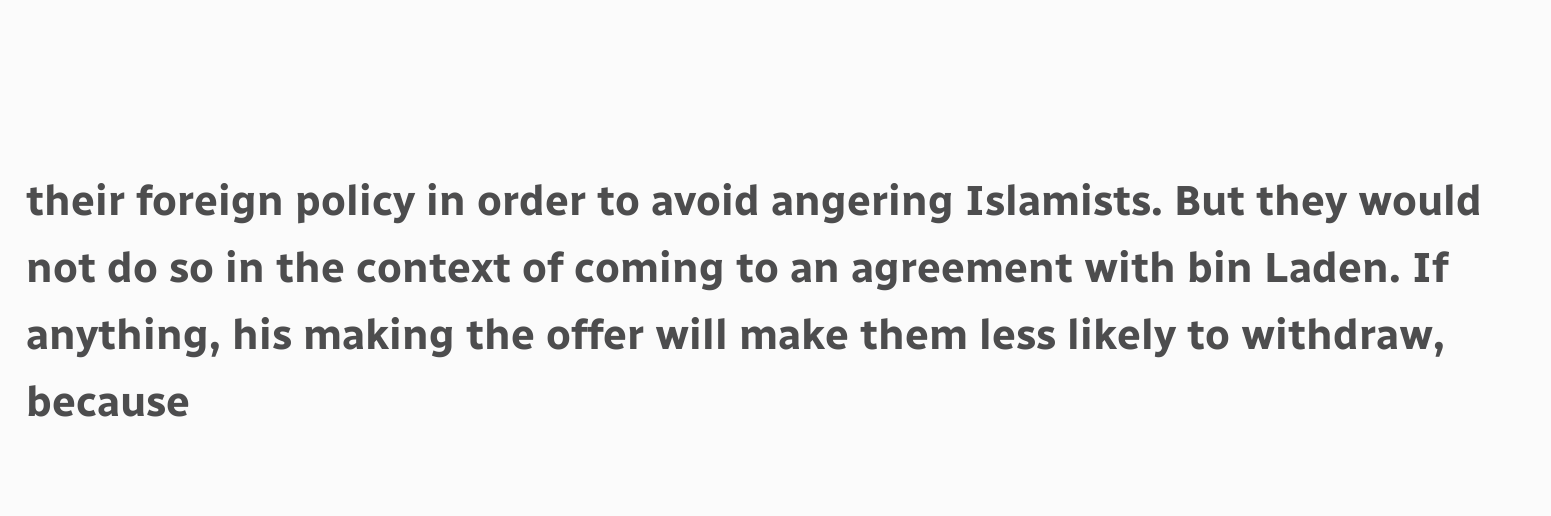their foreign policy in order to avoid angering Islamists. But they would not do so in the context of coming to an agreement with bin Laden. If anything, his making the offer will make them less likely to withdraw, because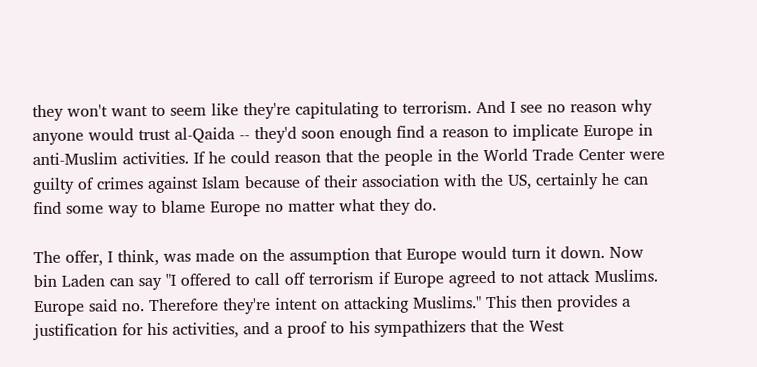they won't want to seem like they're capitulating to terrorism. And I see no reason why anyone would trust al-Qaida -- they'd soon enough find a reason to implicate Europe in anti-Muslim activities. If he could reason that the people in the World Trade Center were guilty of crimes against Islam because of their association with the US, certainly he can find some way to blame Europe no matter what they do.

The offer, I think, was made on the assumption that Europe would turn it down. Now bin Laden can say "I offered to call off terrorism if Europe agreed to not attack Muslims. Europe said no. Therefore they're intent on attacking Muslims." This then provides a justification for his activities, and a proof to his sympathizers that the West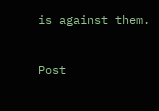is against them.


Post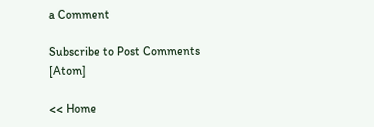a Comment

Subscribe to Post Comments [Atom]

<< Home